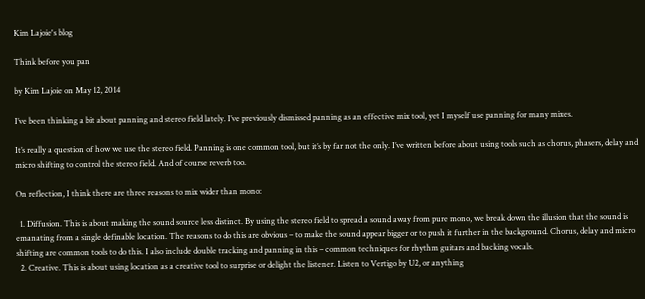Kim Lajoie's blog

Think before you pan

by Kim Lajoie on May 12, 2014

I’ve been thinking a bit about panning and stereo field lately. I’ve previously dismissed panning as an effective mix tool, yet I myself use panning for many mixes.

It’s really a question of how we use the stereo field. Panning is one common tool, but it’s by far not the only. I’ve written before about using tools such as chorus, phasers, delay and micro shifting to control the stereo field. And of course reverb too.

On reflection, I think there are three reasons to mix wider than mono:

  1. Diffusion. This is about making the sound source less distinct. By using the stereo field to spread a sound away from pure mono, we break down the illusion that the sound is emanating from a single definable location. The reasons to do this are obvious – to make the sound appear bigger or to push it further in the background. Chorus, delay and micro shifting are common tools to do this. I also include double tracking and panning in this – common techniques for rhythm guitars and backing vocals.
  2. Creative. This is about using location as a creative tool to surprise or delight the listener. Listen to Vertigo by U2, or anything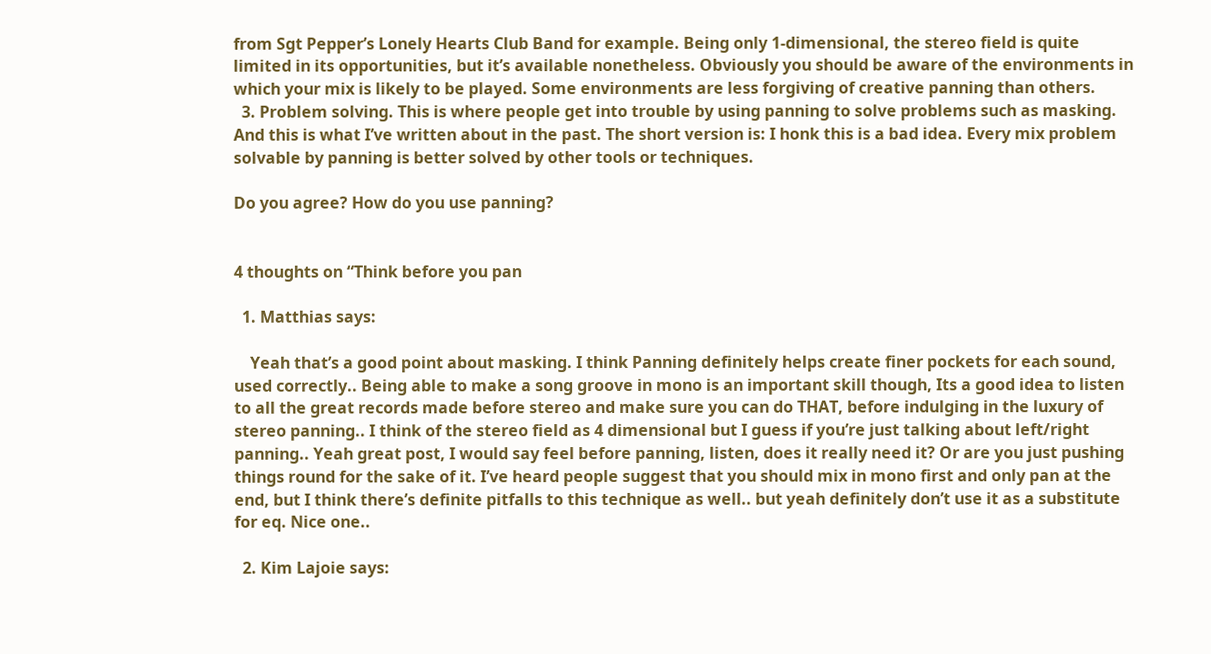from Sgt Pepper’s Lonely Hearts Club Band for example. Being only 1-dimensional, the stereo field is quite limited in its opportunities, but it’s available nonetheless. Obviously you should be aware of the environments in which your mix is likely to be played. Some environments are less forgiving of creative panning than others.
  3. Problem solving. This is where people get into trouble by using panning to solve problems such as masking. And this is what I’ve written about in the past. The short version is: I honk this is a bad idea. Every mix problem solvable by panning is better solved by other tools or techniques.

Do you agree? How do you use panning?


4 thoughts on “Think before you pan

  1. Matthias says:

    Yeah that’s a good point about masking. I think Panning definitely helps create finer pockets for each sound, used correctly.. Being able to make a song groove in mono is an important skill though, Its a good idea to listen to all the great records made before stereo and make sure you can do THAT, before indulging in the luxury of stereo panning.. I think of the stereo field as 4 dimensional but I guess if you’re just talking about left/right panning.. Yeah great post, I would say feel before panning, listen, does it really need it? Or are you just pushing things round for the sake of it. I’ve heard people suggest that you should mix in mono first and only pan at the end, but I think there’s definite pitfalls to this technique as well.. but yeah definitely don’t use it as a substitute for eq. Nice one..

  2. Kim Lajoie says: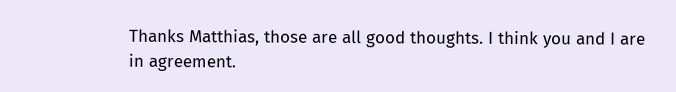Thanks Matthias, those are all good thoughts. I think you and I are in agreement.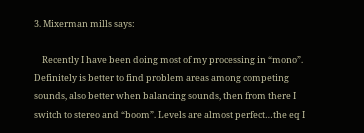3. Mixerman mills says:

    Recently I have been doing most of my processing in “mono”. Definitely is better to find problem areas among competing sounds, also better when balancing sounds, then from there I switch to stereo and “boom”. Levels are almost perfect…the eq I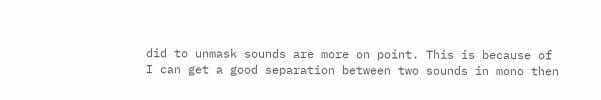did to unmask sounds are more on point. This is because of I can get a good separation between two sounds in mono then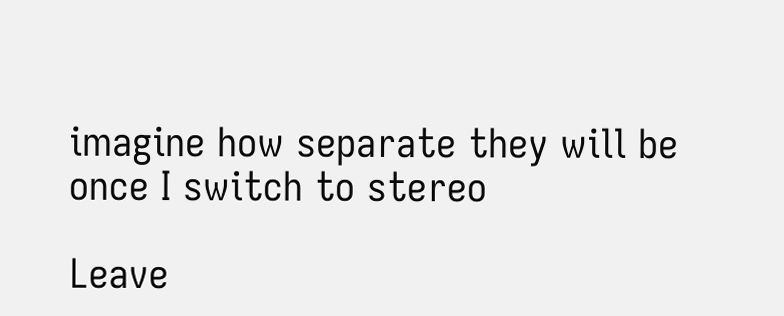imagine how separate they will be once I switch to stereo

Leave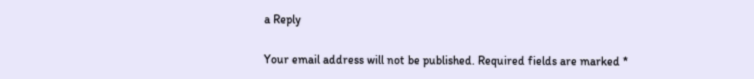a Reply

Your email address will not be published. Required fields are marked *